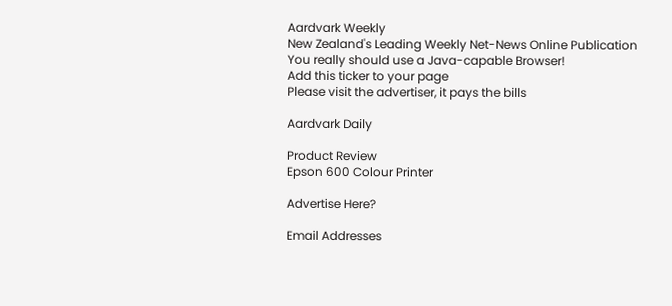Aardvark Weekly
New Zealand's Leading Weekly Net-News Online Publication
You really should use a Java-capable Browser!
Add this ticker to your page
Please visit the advertiser, it pays the bills

Aardvark Daily

Product Review
Epson 600 Colour Printer

Advertise Here?

Email Addresses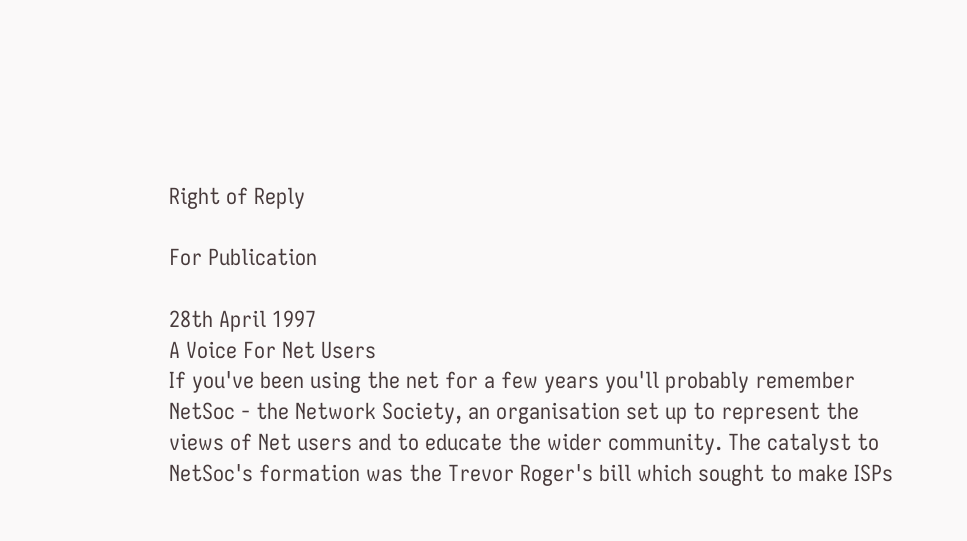Right of Reply

For Publication

28th April 1997
A Voice For Net Users
If you've been using the net for a few years you'll probably remember NetSoc - the Network Society, an organisation set up to represent the views of Net users and to educate the wider community. The catalyst to NetSoc's formation was the Trevor Roger's bill which sought to make ISPs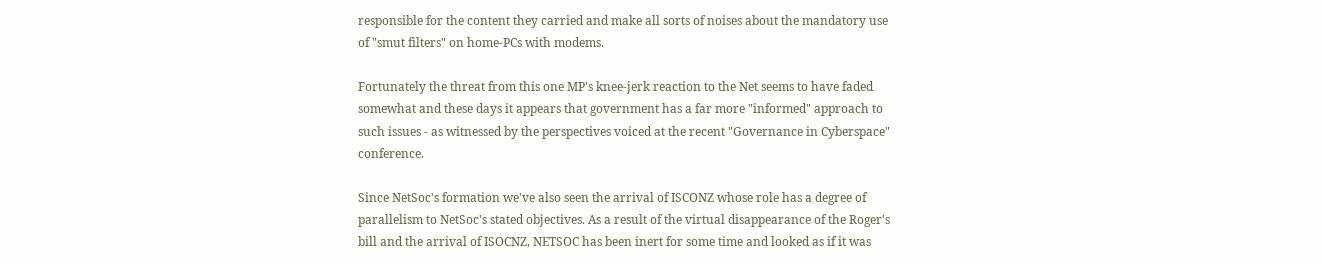responsible for the content they carried and make all sorts of noises about the mandatory use of "smut filters" on home-PCs with modems.

Fortunately the threat from this one MP's knee-jerk reaction to the Net seems to have faded somewhat and these days it appears that government has a far more "informed" approach to such issues - as witnessed by the perspectives voiced at the recent "Governance in Cyberspace" conference.

Since NetSoc's formation we've also seen the arrival of ISCONZ whose role has a degree of parallelism to NetSoc's stated objectives. As a result of the virtual disappearance of the Roger's bill and the arrival of ISOCNZ, NETSOC has been inert for some time and looked as if it was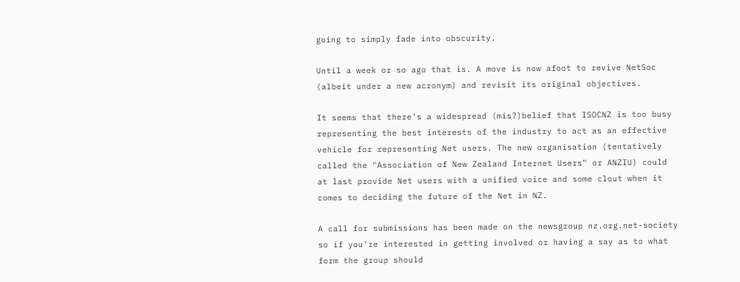going to simply fade into obscurity.

Until a week or so ago that is. A move is now afoot to revive NetSoc (albeit under a new acronym) and revisit its original objectives.

It seems that there's a widespread (mis?)belief that ISOCNZ is too busy representing the best interests of the industry to act as an effective vehicle for representing Net users. The new organisation (tentatively called the "Association of New Zealand Internet Users" or ANZIU) could at last provide Net users with a unified voice and some clout when it comes to deciding the future of the Net in NZ.

A call for submissions has been made on the newsgroup nz.org.net-society so if you're interested in getting involved or having a say as to what form the group should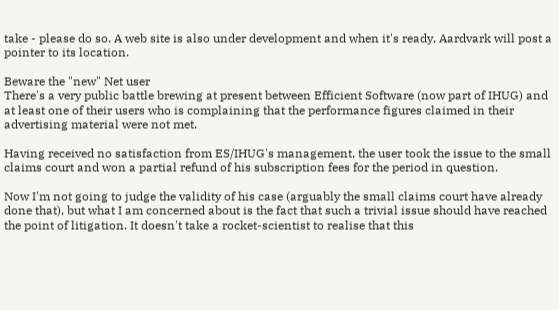take - please do so. A web site is also under development and when it's ready, Aardvark will post a pointer to its location.

Beware the "new" Net user
There's a very public battle brewing at present between Efficient Software (now part of IHUG) and at least one of their users who is complaining that the performance figures claimed in their advertising material were not met.

Having received no satisfaction from ES/IHUG's management, the user took the issue to the small claims court and won a partial refund of his subscription fees for the period in question.

Now I'm not going to judge the validity of his case (arguably the small claims court have already done that), but what I am concerned about is the fact that such a trivial issue should have reached the point of litigation. It doesn't take a rocket-scientist to realise that this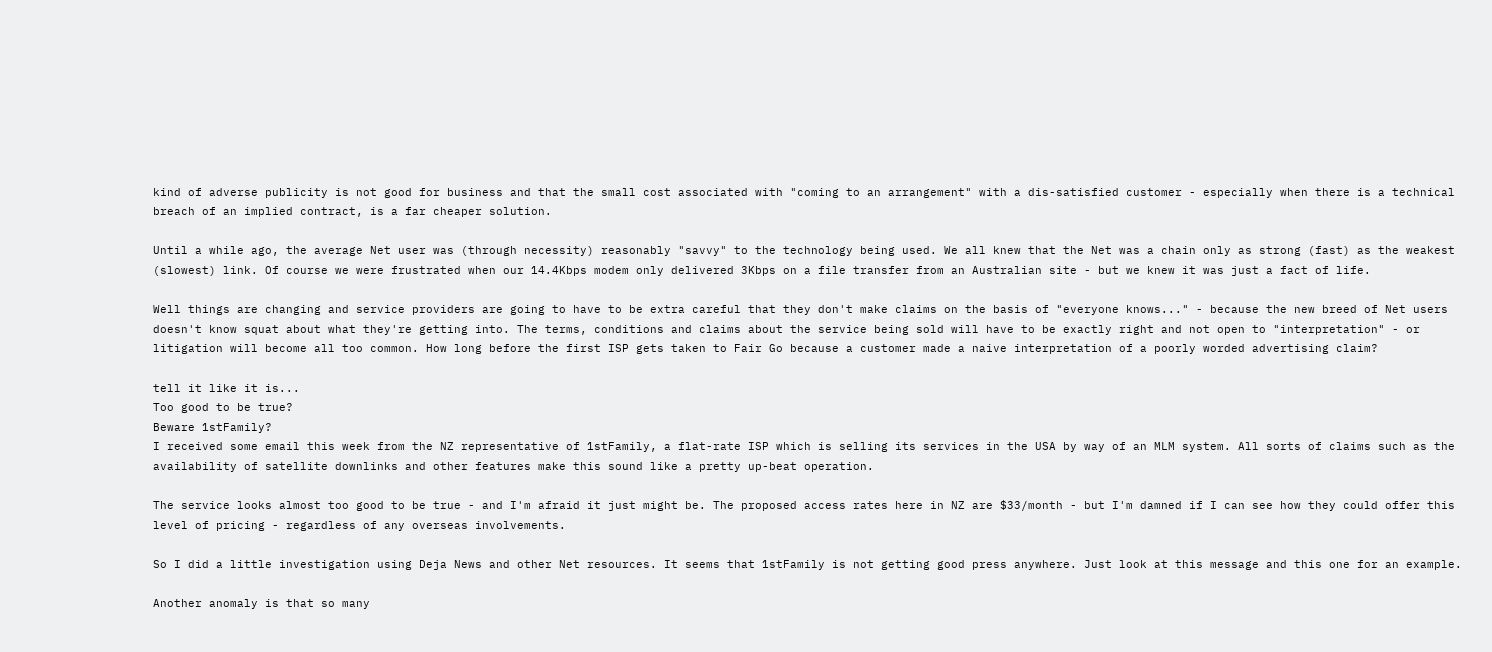kind of adverse publicity is not good for business and that the small cost associated with "coming to an arrangement" with a dis-satisfied customer - especially when there is a technical breach of an implied contract, is a far cheaper solution.

Until a while ago, the average Net user was (through necessity) reasonably "savvy" to the technology being used. We all knew that the Net was a chain only as strong (fast) as the weakest (slowest) link. Of course we were frustrated when our 14.4Kbps modem only delivered 3Kbps on a file transfer from an Australian site - but we knew it was just a fact of life.

Well things are changing and service providers are going to have to be extra careful that they don't make claims on the basis of "everyone knows..." - because the new breed of Net users doesn't know squat about what they're getting into. The terms, conditions and claims about the service being sold will have to be exactly right and not open to "interpretation" - or litigation will become all too common. How long before the first ISP gets taken to Fair Go because a customer made a naive interpretation of a poorly worded advertising claim?

tell it like it is...
Too good to be true?
Beware 1stFamily?
I received some email this week from the NZ representative of 1stFamily, a flat-rate ISP which is selling its services in the USA by way of an MLM system. All sorts of claims such as the availability of satellite downlinks and other features make this sound like a pretty up-beat operation.

The service looks almost too good to be true - and I'm afraid it just might be. The proposed access rates here in NZ are $33/month - but I'm damned if I can see how they could offer this level of pricing - regardless of any overseas involvements.

So I did a little investigation using Deja News and other Net resources. It seems that 1stFamily is not getting good press anywhere. Just look at this message and this one for an example.

Another anomaly is that so many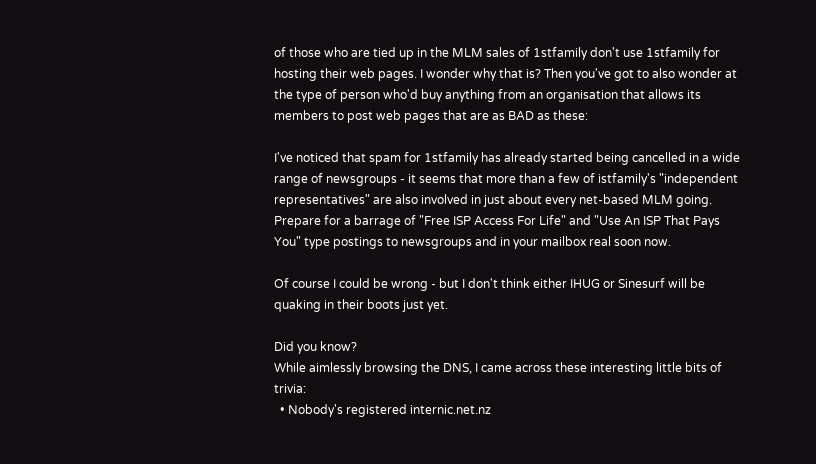of those who are tied up in the MLM sales of 1stfamily don't use 1stfamily for hosting their web pages. I wonder why that is? Then you've got to also wonder at the type of person who'd buy anything from an organisation that allows its members to post web pages that are as BAD as these:

I've noticed that spam for 1stfamily has already started being cancelled in a wide range of newsgroups - it seems that more than a few of istfamily's "independent representatives" are also involved in just about every net-based MLM going. Prepare for a barrage of "Free ISP Access For Life" and "Use An ISP That Pays You" type postings to newsgroups and in your mailbox real soon now.

Of course I could be wrong - but I don't think either IHUG or Sinesurf will be quaking in their boots just yet.

Did you know?
While aimlessly browsing the DNS, I came across these interesting little bits of trivia:
  • Nobody's registered internic.net.nz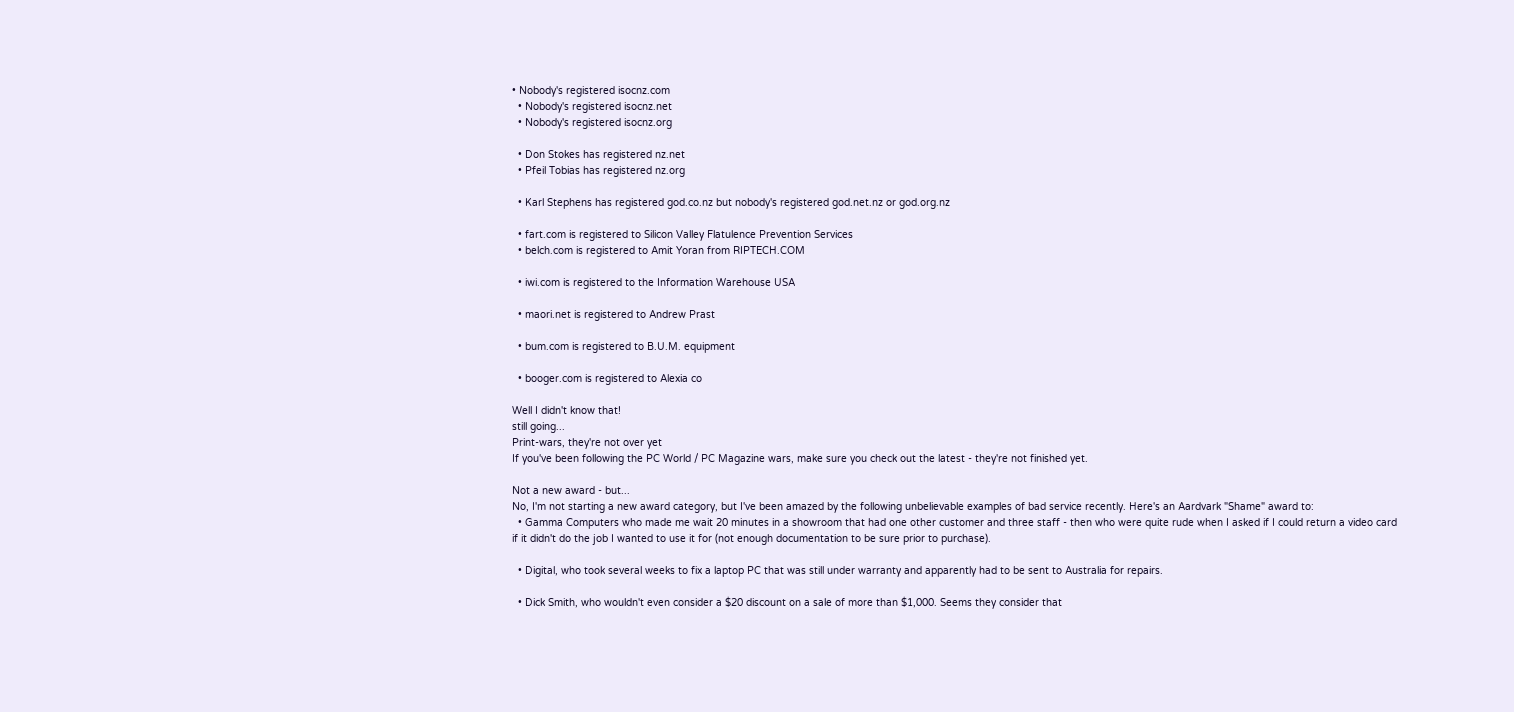• Nobody's registered isocnz.com
  • Nobody's registered isocnz.net
  • Nobody's registered isocnz.org

  • Don Stokes has registered nz.net
  • Pfeil Tobias has registered nz.org

  • Karl Stephens has registered god.co.nz but nobody's registered god.net.nz or god.org.nz

  • fart.com is registered to Silicon Valley Flatulence Prevention Services
  • belch.com is registered to Amit Yoran from RIPTECH.COM

  • iwi.com is registered to the Information Warehouse USA

  • maori.net is registered to Andrew Prast

  • bum.com is registered to B.U.M. equipment

  • booger.com is registered to Alexia co

Well I didn't know that!
still going...
Print-wars, they're not over yet
If you've been following the PC World / PC Magazine wars, make sure you check out the latest - they're not finished yet.

Not a new award - but...
No, I'm not starting a new award category, but I've been amazed by the following unbelievable examples of bad service recently. Here's an Aardvark "Shame" award to:
  • Gamma Computers who made me wait 20 minutes in a showroom that had one other customer and three staff - then who were quite rude when I asked if I could return a video card if it didn't do the job I wanted to use it for (not enough documentation to be sure prior to purchase).

  • Digital, who took several weeks to fix a laptop PC that was still under warranty and apparently had to be sent to Australia for repairs.

  • Dick Smith, who wouldn't even consider a $20 discount on a sale of more than $1,000. Seems they consider that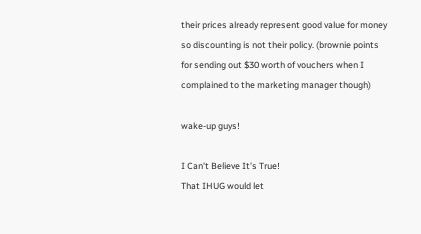their prices already represent good value for money so discounting is not their policy. (brownie points for sending out $30 worth of vouchers when I complained to the marketing manager though)

wake-up guys!

I Can't Believe It's True!
That IHUG would let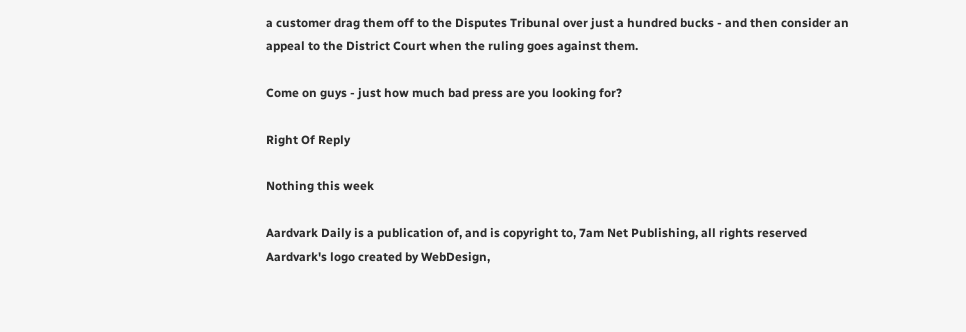a customer drag them off to the Disputes Tribunal over just a hundred bucks - and then consider an appeal to the District Court when the ruling goes against them.

Come on guys - just how much bad press are you looking for?

Right Of Reply

Nothing this week

Aardvark Daily is a publication of, and is copyright to, 7am Net Publishing, all rights reserved
Aardvark's logo created by WebDesign,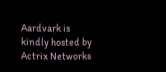Aardvark is kindly hosted by Actrix Networks